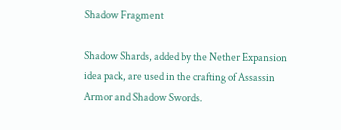Shadow Fragment

Shadow Shards, added by the Nether Expansion idea pack, are used in the crafting of Assassin Armor and Shadow Swords.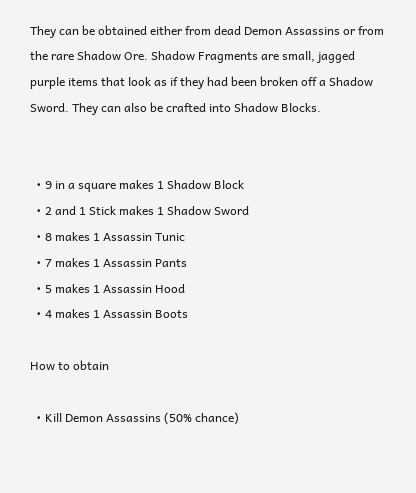They can be obtained either from dead Demon Assassins or from the rare Shadow Ore. Shadow Fragments are small, jagged purple items that look as if they had been broken off a Shadow Sword. They can also be crafted into Shadow Blocks.


  • 9 in a square makes 1 Shadow Block
  • 2 and 1 Stick makes 1 Shadow Sword
  • 8 makes 1 Assassin Tunic
  • 7 makes 1 Assassin Pants
  • 5 makes 1 Assassin Hood
  • 4 makes 1 Assassin Boots

How to obtain

  • Kill Demon Assassins (50% chance)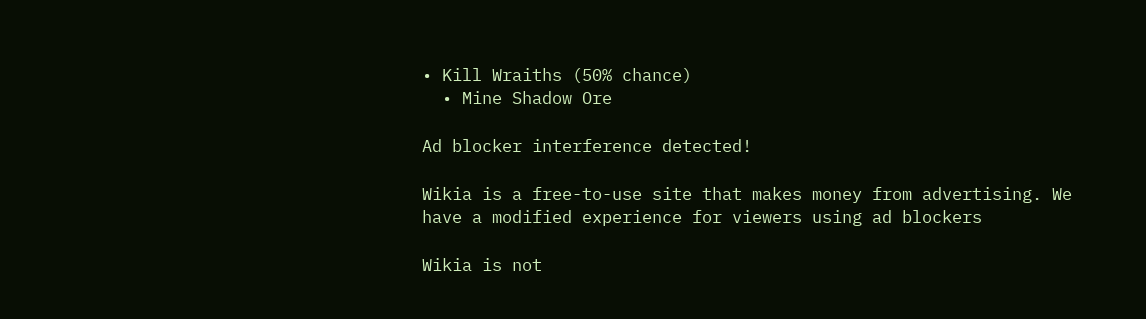• Kill Wraiths (50% chance)
  • Mine Shadow Ore

Ad blocker interference detected!

Wikia is a free-to-use site that makes money from advertising. We have a modified experience for viewers using ad blockers

Wikia is not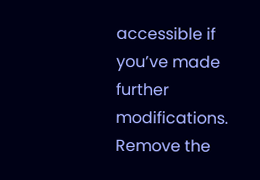accessible if you’ve made further modifications. Remove the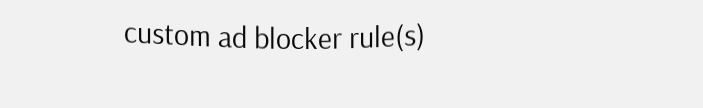custom ad blocker rule(s)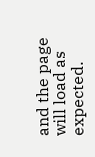and the page will load as expected.